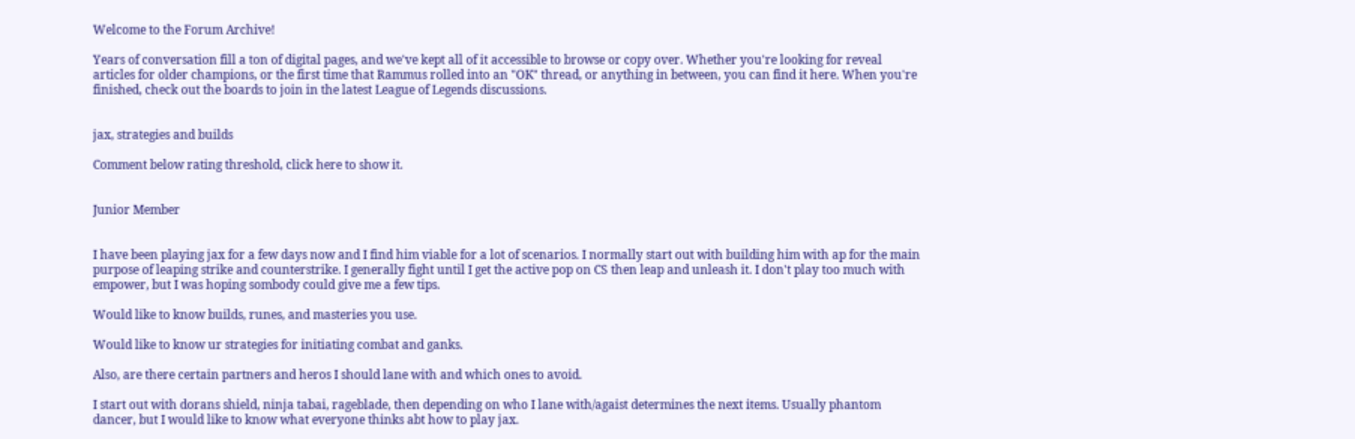Welcome to the Forum Archive!

Years of conversation fill a ton of digital pages, and we've kept all of it accessible to browse or copy over. Whether you're looking for reveal articles for older champions, or the first time that Rammus rolled into an "OK" thread, or anything in between, you can find it here. When you're finished, check out the boards to join in the latest League of Legends discussions.


jax, strategies and builds

Comment below rating threshold, click here to show it.


Junior Member


I have been playing jax for a few days now and I find him viable for a lot of scenarios. I normally start out with building him with ap for the main purpose of leaping strike and counterstrike. I generally fight until I get the active pop on CS then leap and unleash it. I don't play too much with empower, but I was hoping sombody could give me a few tips.

Would like to know builds, runes, and masteries you use.

Would like to know ur strategies for initiating combat and ganks.

Also, are there certain partners and heros I should lane with and which ones to avoid.

I start out with dorans shield, ninja tabai, rageblade, then depending on who I lane with/agaist determines the next items. Usually phantom dancer, but I would like to know what everyone thinks abt how to play jax.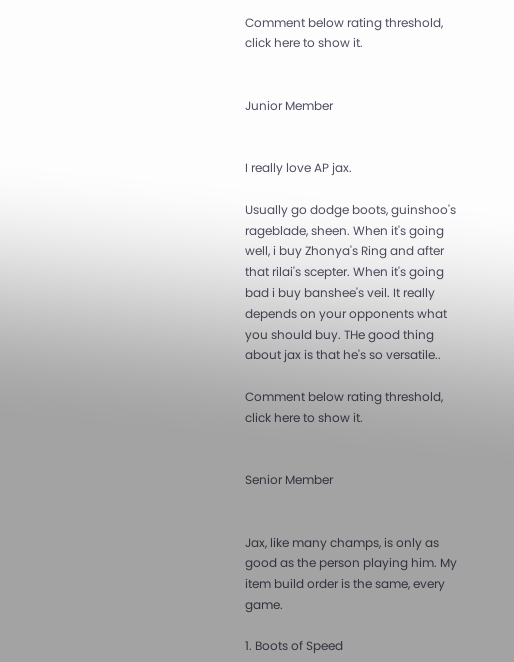Comment below rating threshold, click here to show it.


Junior Member


I really love AP jax.

Usually go dodge boots, guinshoo's rageblade, sheen. When it's going well, i buy Zhonya's Ring and after that rilai's scepter. When it's going bad i buy banshee's veil. It really depends on your opponents what you should buy. THe good thing about jax is that he's so versatile..

Comment below rating threshold, click here to show it.


Senior Member


Jax, like many champs, is only as good as the person playing him. My item build order is the same, every game.

1. Boots of Speed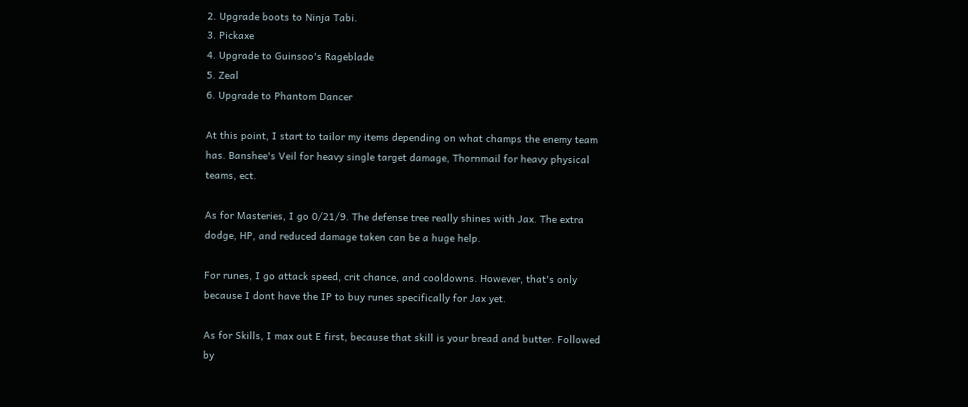2. Upgrade boots to Ninja Tabi.
3. Pickaxe
4. Upgrade to Guinsoo's Rageblade
5. Zeal
6. Upgrade to Phantom Dancer

At this point, I start to tailor my items depending on what champs the enemy team has. Banshee's Veil for heavy single target damage, Thornmail for heavy physical teams, ect.

As for Masteries, I go 0/21/9. The defense tree really shines with Jax. The extra dodge, HP, and reduced damage taken can be a huge help.

For runes, I go attack speed, crit chance, and cooldowns. However, that's only because I dont have the IP to buy runes specifically for Jax yet.

As for Skills, I max out E first, because that skill is your bread and butter. Followed by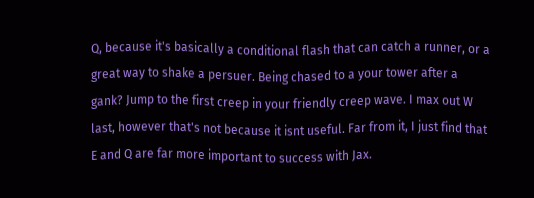Q, because it's basically a conditional flash that can catch a runner, or a great way to shake a persuer. Being chased to a your tower after a gank? Jump to the first creep in your friendly creep wave. I max out W last, however that's not because it isnt useful. Far from it, I just find that E and Q are far more important to success with Jax.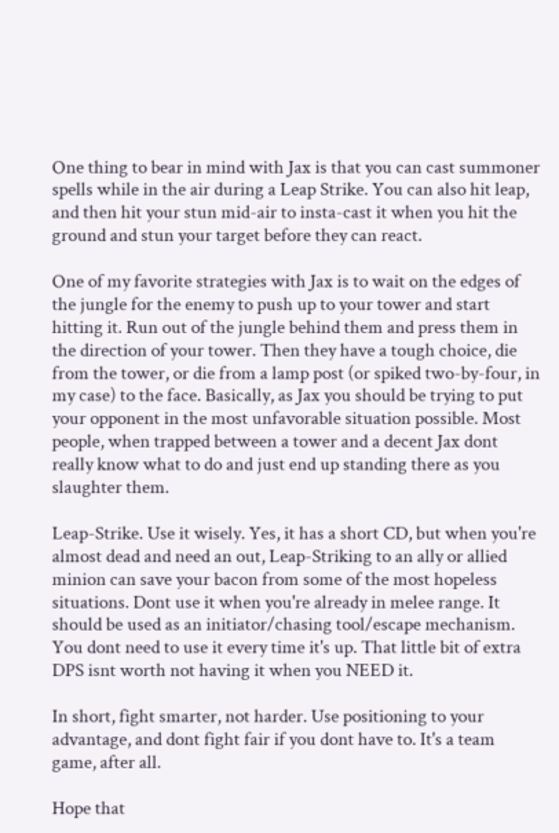One thing to bear in mind with Jax is that you can cast summoner spells while in the air during a Leap Strike. You can also hit leap, and then hit your stun mid-air to insta-cast it when you hit the ground and stun your target before they can react.

One of my favorite strategies with Jax is to wait on the edges of the jungle for the enemy to push up to your tower and start hitting it. Run out of the jungle behind them and press them in the direction of your tower. Then they have a tough choice, die from the tower, or die from a lamp post (or spiked two-by-four, in my case) to the face. Basically, as Jax you should be trying to put your opponent in the most unfavorable situation possible. Most people, when trapped between a tower and a decent Jax dont really know what to do and just end up standing there as you slaughter them.

Leap-Strike. Use it wisely. Yes, it has a short CD, but when you're almost dead and need an out, Leap-Striking to an ally or allied minion can save your bacon from some of the most hopeless situations. Dont use it when you're already in melee range. It should be used as an initiator/chasing tool/escape mechanism. You dont need to use it every time it's up. That little bit of extra DPS isnt worth not having it when you NEED it.

In short, fight smarter, not harder. Use positioning to your advantage, and dont fight fair if you dont have to. It's a team game, after all.

Hope that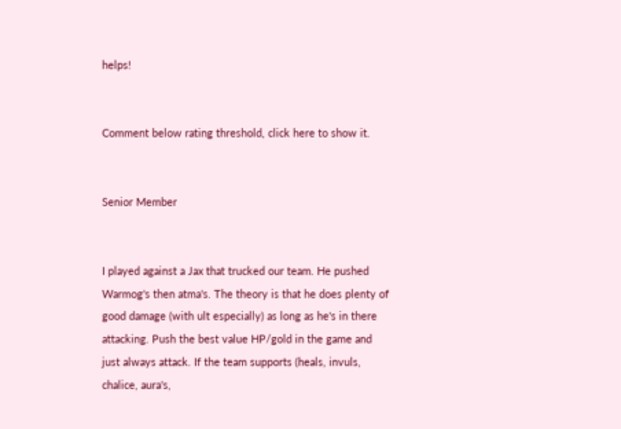helps!


Comment below rating threshold, click here to show it.


Senior Member


I played against a Jax that trucked our team. He pushed Warmog's then atma's. The theory is that he does plenty of good damage (with ult especially) as long as he's in there attacking. Push the best value HP/gold in the game and just always attack. If the team supports (heals, invuls, chalice, aura's,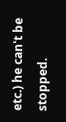etc.) he can't be stopped.